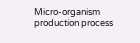Micro-organism production process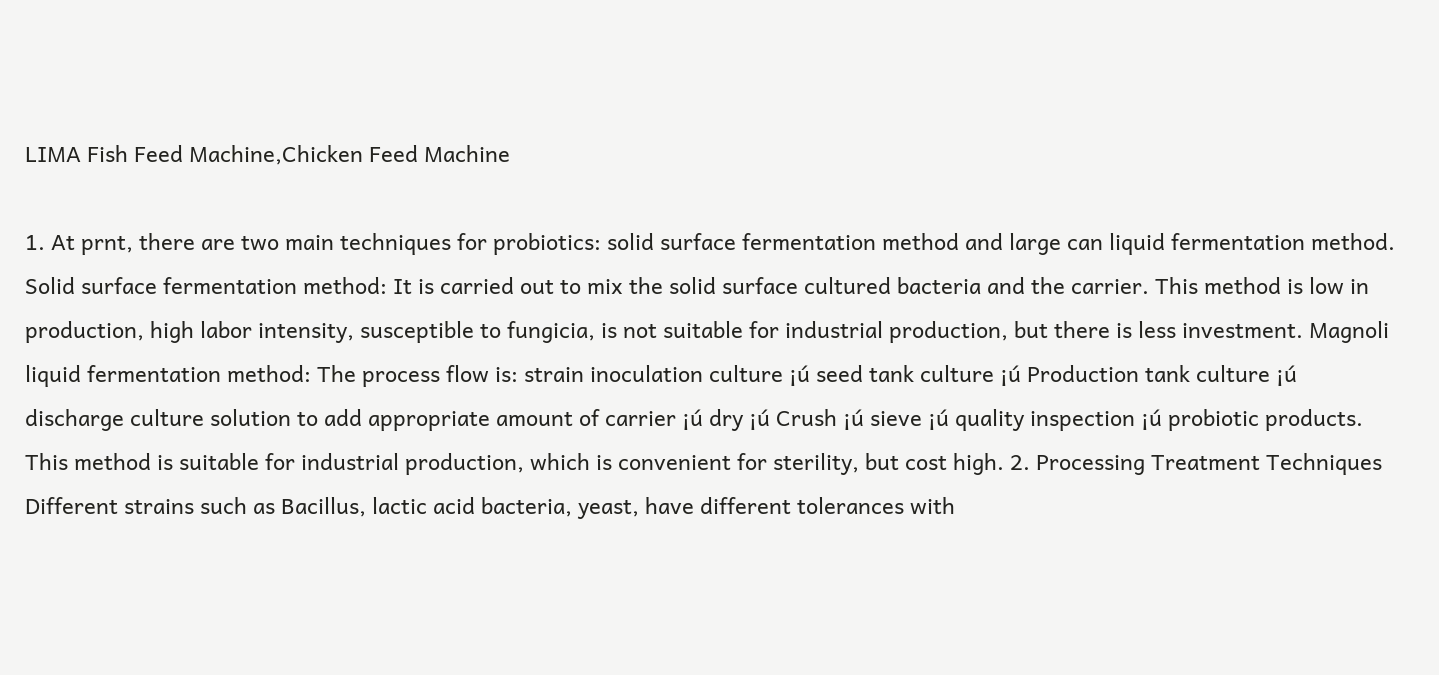LIMA Fish Feed Machine,Chicken Feed Machine

1. At prnt, there are two main techniques for probiotics: solid surface fermentation method and large can liquid fermentation method. Solid surface fermentation method: It is carried out to mix the solid surface cultured bacteria and the carrier. This method is low in production, high labor intensity, susceptible to fungicia, is not suitable for industrial production, but there is less investment. Magnoli liquid fermentation method: The process flow is: strain inoculation culture ¡ú seed tank culture ¡ú Production tank culture ¡ú discharge culture solution to add appropriate amount of carrier ¡ú dry ¡ú Crush ¡ú sieve ¡ú quality inspection ¡ú probiotic products. This method is suitable for industrial production, which is convenient for sterility, but cost high. 2. Processing Treatment Techniques Different strains such as Bacillus, lactic acid bacteria, yeast, have different tolerances with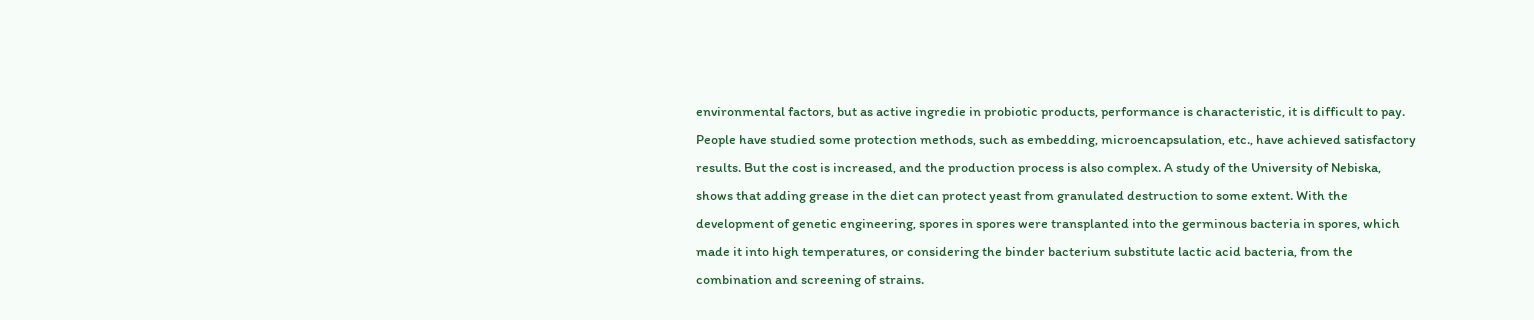environmental factors, but as active ingredie in probiotic products, performance is characteristic, it is difficult to pay. People have studied some protection methods, such as embedding, microencapsulation, etc., have achieved satisfactory results. But the cost is increased, and the production process is also complex. A study of the University of Nebiska, shows that adding grease in the diet can protect yeast from granulated destruction to some extent. With the development of genetic engineering, spores in spores were transplanted into the germinous bacteria in spores, which made it into high temperatures, or considering the binder bacterium substitute lactic acid bacteria, from the combination and screening of strains.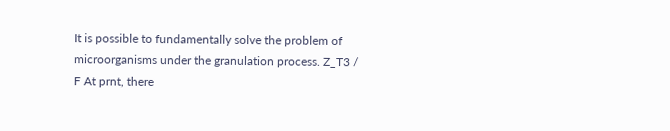It is possible to fundamentally solve the problem of microorganisms under the granulation process. Z_T3 / F At prnt, there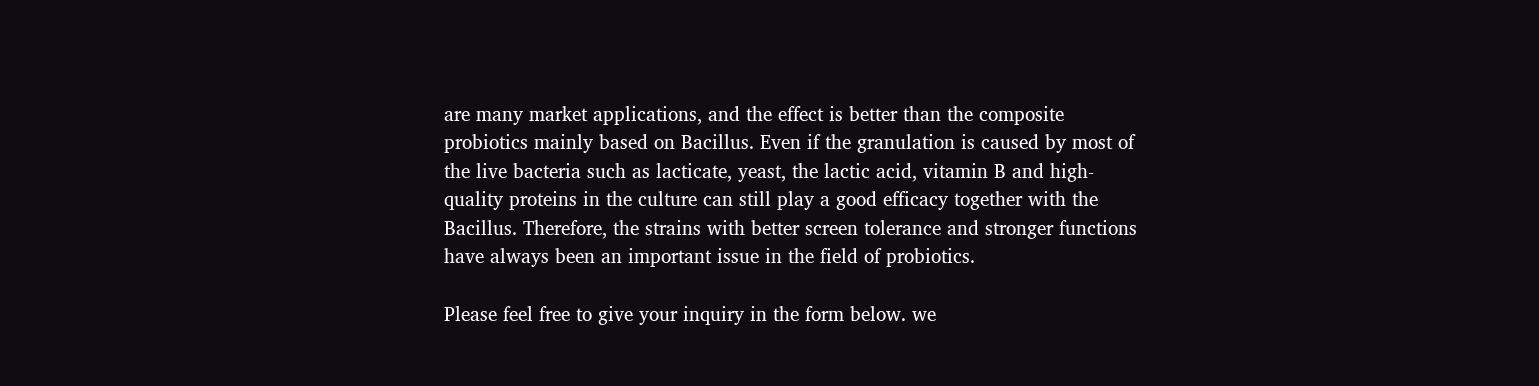are many market applications, and the effect is better than the composite probiotics mainly based on Bacillus. Even if the granulation is caused by most of the live bacteria such as lacticate, yeast, the lactic acid, vitamin B and high-quality proteins in the culture can still play a good efficacy together with the Bacillus. Therefore, the strains with better screen tolerance and stronger functions have always been an important issue in the field of probiotics.

Please feel free to give your inquiry in the form below. we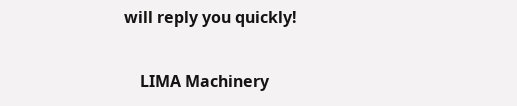will reply you quickly!

    LIMA Machinery